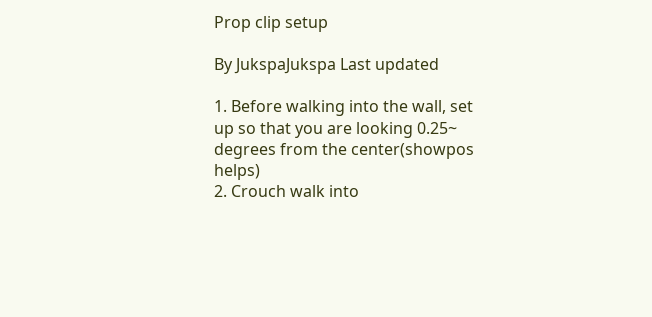Prop clip setup

By JukspaJukspa Last updated

1. Before walking into the wall, set up so that you are looking 0.25~ degrees from the center(showpos helps)
2. Crouch walk into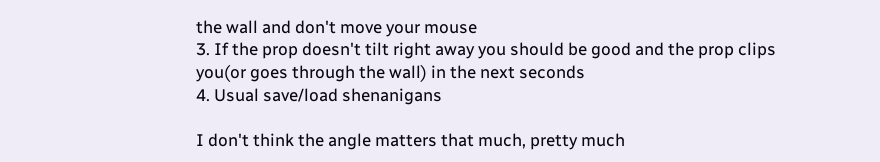the wall and don't move your mouse
3. If the prop doesn't tilt right away you should be good and the prop clips you(or goes through the wall) in the next seconds
4. Usual save/load shenanigans

I don't think the angle matters that much, pretty much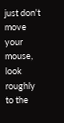just don't move your mouse, look roughly to the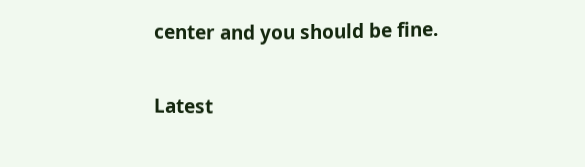center and you should be fine.

Latest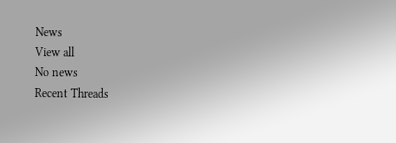News
View all
No news
Recent Threads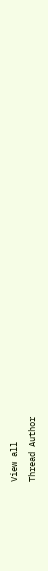View all
Thread Author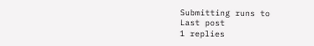Submitting runs to
Last post
1 replies